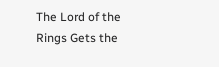The Lord of the Rings Gets the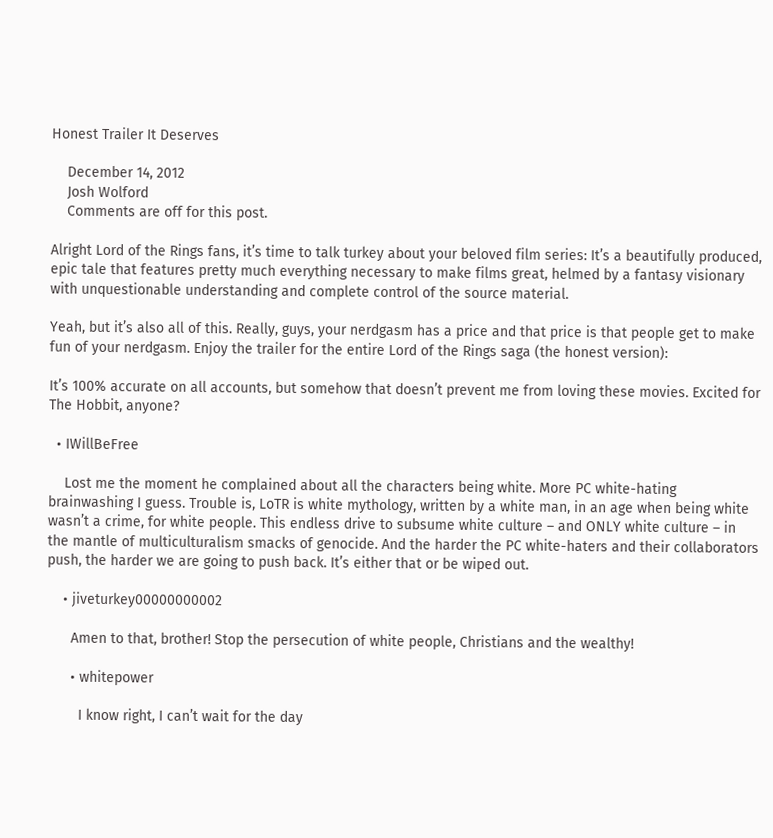Honest Trailer It Deserves

    December 14, 2012
    Josh Wolford
    Comments are off for this post.

Alright Lord of the Rings fans, it’s time to talk turkey about your beloved film series: It’s a beautifully produced, epic tale that features pretty much everything necessary to make films great, helmed by a fantasy visionary with unquestionable understanding and complete control of the source material.

Yeah, but it’s also all of this. Really, guys, your nerdgasm has a price and that price is that people get to make fun of your nerdgasm. Enjoy the trailer for the entire Lord of the Rings saga (the honest version):

It’s 100% accurate on all accounts, but somehow that doesn’t prevent me from loving these movies. Excited for The Hobbit, anyone?

  • IWillBeFree

    Lost me the moment he complained about all the characters being white. More PC white-hating brainwashing I guess. Trouble is, LoTR is white mythology, written by a white man, in an age when being white wasn’t a crime, for white people. This endless drive to subsume white culture – and ONLY white culture – in the mantle of multiculturalism smacks of genocide. And the harder the PC white-haters and their collaborators push, the harder we are going to push back. It’s either that or be wiped out.

    • jiveturkey00000000002

      Amen to that, brother! Stop the persecution of white people, Christians and the wealthy!

      • whitepower

        I know right, I can’t wait for the day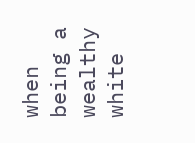when being a wealthy white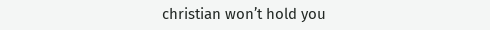christian won’t hold you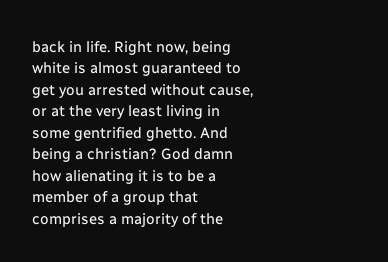back in life. Right now, being white is almost guaranteed to get you arrested without cause, or at the very least living in some gentrified ghetto. And being a christian? God damn how alienating it is to be a member of a group that comprises a majority of the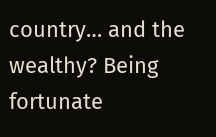country… and the wealthy? Being fortunate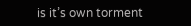is it’s own torment